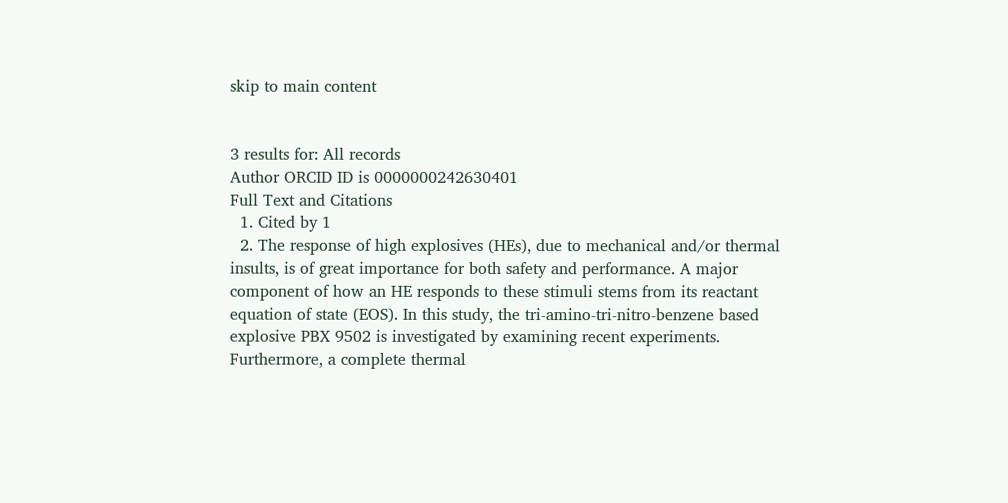skip to main content


3 results for: All records
Author ORCID ID is 0000000242630401
Full Text and Citations
  1. Cited by 1
  2. The response of high explosives (HEs), due to mechanical and/or thermal insults, is of great importance for both safety and performance. A major component of how an HE responds to these stimuli stems from its reactant equation of state (EOS). In this study, the tri-amino-tri-nitro-benzene based explosive PBX 9502 is investigated by examining recent experiments. Furthermore, a complete thermal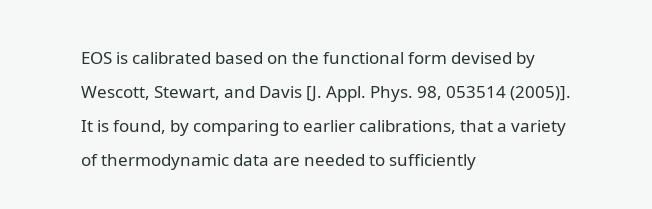EOS is calibrated based on the functional form devised by Wescott, Stewart, and Davis [J. Appl. Phys. 98, 053514 (2005)]. It is found, by comparing to earlier calibrations, that a variety of thermodynamic data are needed to sufficiently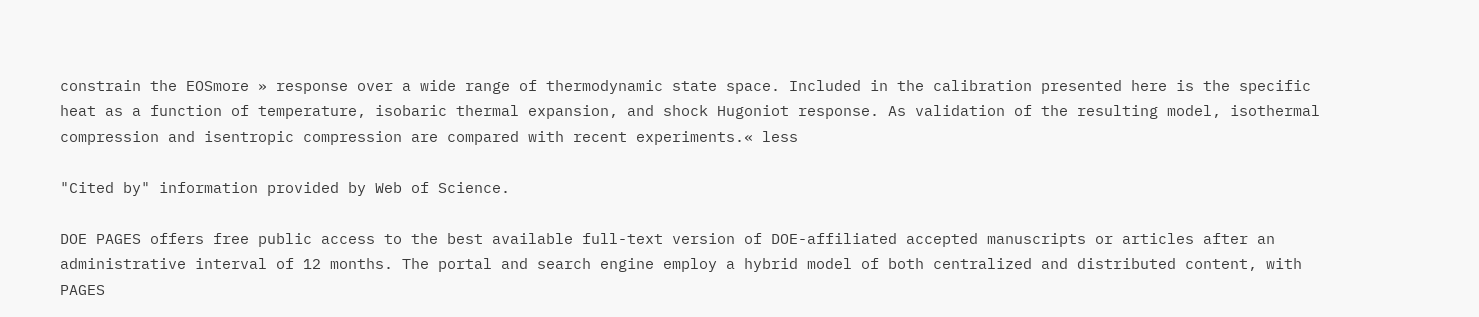constrain the EOSmore » response over a wide range of thermodynamic state space. Included in the calibration presented here is the specific heat as a function of temperature, isobaric thermal expansion, and shock Hugoniot response. As validation of the resulting model, isothermal compression and isentropic compression are compared with recent experiments.« less

"Cited by" information provided by Web of Science.

DOE PAGES offers free public access to the best available full-text version of DOE-affiliated accepted manuscripts or articles after an administrative interval of 12 months. The portal and search engine employ a hybrid model of both centralized and distributed content, with PAGES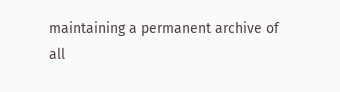maintaining a permanent archive of all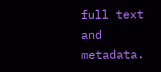full text and metadata.